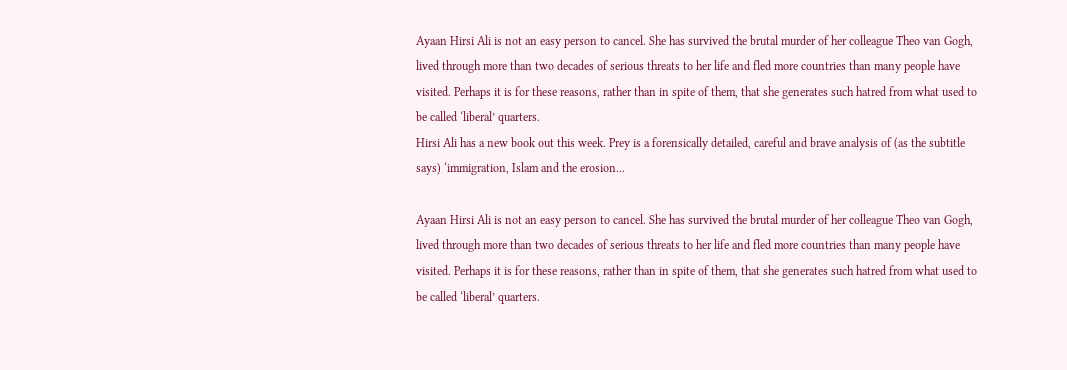Ayaan Hirsi Ali is not an easy person to cancel. She has survived the brutal murder of her colleague Theo van Gogh, lived through more than two decades of serious threats to her life and fled more countries than many people have visited. Perhaps it is for these reasons, rather than in spite of them, that she generates such hatred from what used to be called ‘liberal’ quarters.
Hirsi Ali has a new book out this week. Prey is a forensically detailed, careful and brave analysis of (as the subtitle says) ‘immigration, Islam and the erosion...

Ayaan Hirsi Ali is not an easy person to cancel. She has survived the brutal murder of her colleague Theo van Gogh, lived through more than two decades of serious threats to her life and fled more countries than many people have visited. Perhaps it is for these reasons, rather than in spite of them, that she generates such hatred from what used to be called ‘liberal’ quarters.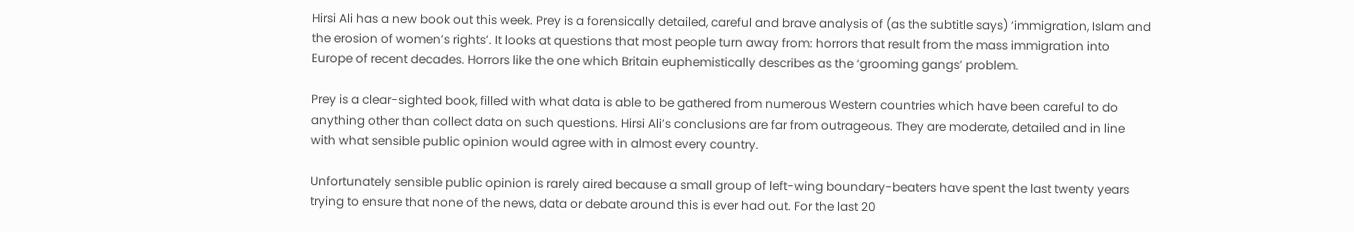Hirsi Ali has a new book out this week. Prey is a forensically detailed, careful and brave analysis of (as the subtitle says) ‘immigration, Islam and the erosion of women’s rights’. It looks at questions that most people turn away from: horrors that result from the mass immigration into Europe of recent decades. Horrors like the one which Britain euphemistically describes as the ‘grooming gangs’ problem.

Prey is a clear-sighted book, filled with what data is able to be gathered from numerous Western countries which have been careful to do anything other than collect data on such questions. Hirsi Ali’s conclusions are far from outrageous. They are moderate, detailed and in line with what sensible public opinion would agree with in almost every country.

Unfortunately sensible public opinion is rarely aired because a small group of left-wing boundary-beaters have spent the last twenty years trying to ensure that none of the news, data or debate around this is ever had out. For the last 20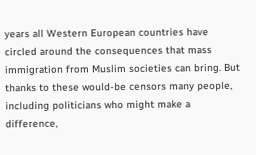years all Western European countries have circled around the consequences that mass immigration from Muslim societies can bring. But thanks to these would-be censors many people, including politicians who might make a difference,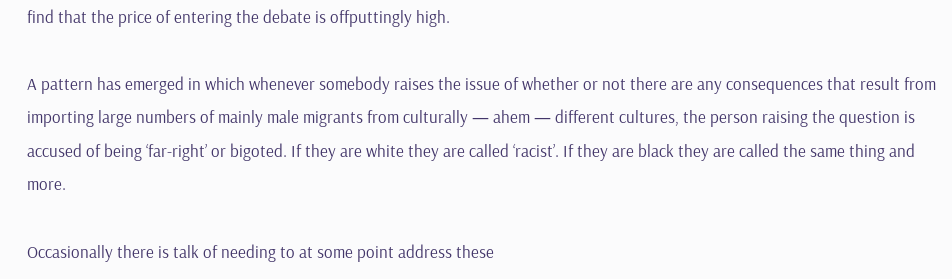find that the price of entering the debate is offputtingly high.

A pattern has emerged in which whenever somebody raises the issue of whether or not there are any consequences that result from importing large numbers of mainly male migrants from culturally — ahem — different cultures, the person raising the question is accused of being ‘far-right’ or bigoted. If they are white they are called ‘racist’. If they are black they are called the same thing and more.

Occasionally there is talk of needing to at some point address these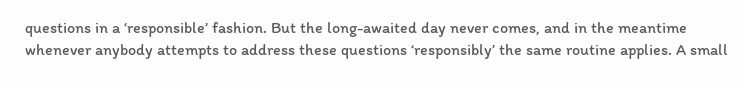questions in a ‘responsible’ fashion. But the long-awaited day never comes, and in the meantime whenever anybody attempts to address these questions ‘responsibly’ the same routine applies. A small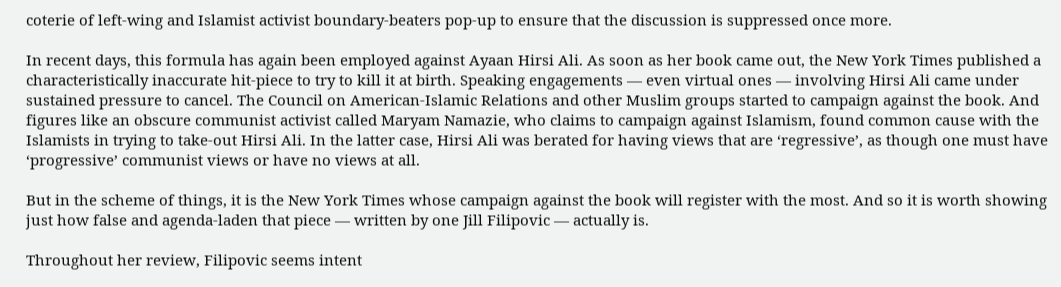coterie of left-wing and Islamist activist boundary-beaters pop-up to ensure that the discussion is suppressed once more.

In recent days, this formula has again been employed against Ayaan Hirsi Ali. As soon as her book came out, the New York Times published a characteristically inaccurate hit-piece to try to kill it at birth. Speaking engagements — even virtual ones — involving Hirsi Ali came under sustained pressure to cancel. The Council on American-Islamic Relations and other Muslim groups started to campaign against the book. And figures like an obscure communist activist called Maryam Namazie, who claims to campaign against Islamism, found common cause with the Islamists in trying to take-out Hirsi Ali. In the latter case, Hirsi Ali was berated for having views that are ‘regressive’, as though one must have ‘progressive’ communist views or have no views at all.

But in the scheme of things, it is the New York Times whose campaign against the book will register with the most. And so it is worth showing just how false and agenda-laden that piece — written by one Jill Filipovic — actually is.

Throughout her review, Filipovic seems intent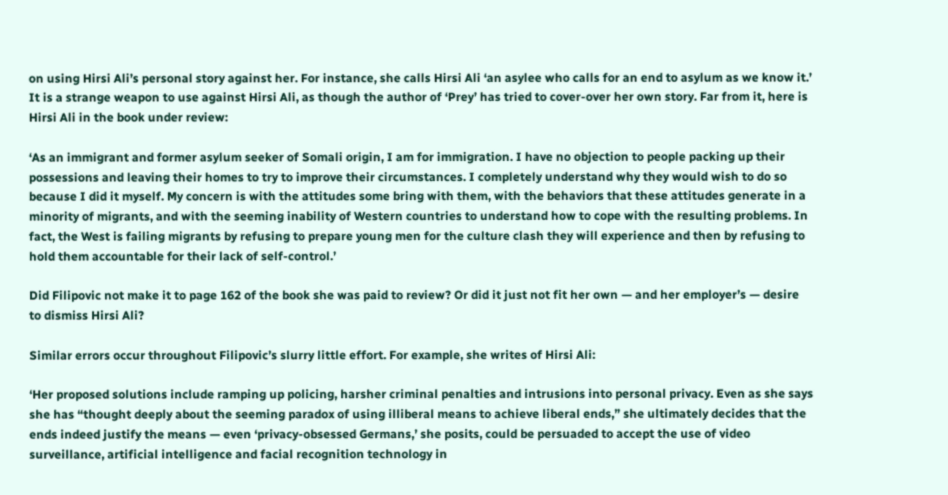on using Hirsi Ali’s personal story against her. For instance, she calls Hirsi Ali ‘an asylee who calls for an end to asylum as we know it.’ It is a strange weapon to use against Hirsi Ali, as though the author of ‘Prey’ has tried to cover-over her own story. Far from it, here is Hirsi Ali in the book under review:

‘As an immigrant and former asylum seeker of Somali origin, I am for immigration. I have no objection to people packing up their possessions and leaving their homes to try to improve their circumstances. I completely understand why they would wish to do so because I did it myself. My concern is with the attitudes some bring with them, with the behaviors that these attitudes generate in a minority of migrants, and with the seeming inability of Western countries to understand how to cope with the resulting problems. In fact, the West is failing migrants by refusing to prepare young men for the culture clash they will experience and then by refusing to hold them accountable for their lack of self-control.’

Did Filipovic not make it to page 162 of the book she was paid to review? Or did it just not fit her own — and her employer’s — desire to dismiss Hirsi Ali?

Similar errors occur throughout Filipovic’s slurry little effort. For example, she writes of Hirsi Ali:

‘Her proposed solutions include ramping up policing, harsher criminal penalties and intrusions into personal privacy. Even as she says she has “thought deeply about the seeming paradox of using illiberal means to achieve liberal ends,” she ultimately decides that the ends indeed justify the means — even ‘privacy-obsessed Germans,’ she posits, could be persuaded to accept the use of video surveillance, artificial intelligence and facial recognition technology in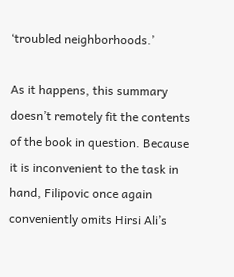‘troubled neighborhoods.’

As it happens, this summary doesn’t remotely fit the contents of the book in question. Because it is inconvenient to the task in hand, Filipovic once again conveniently omits Hirsi Ali’s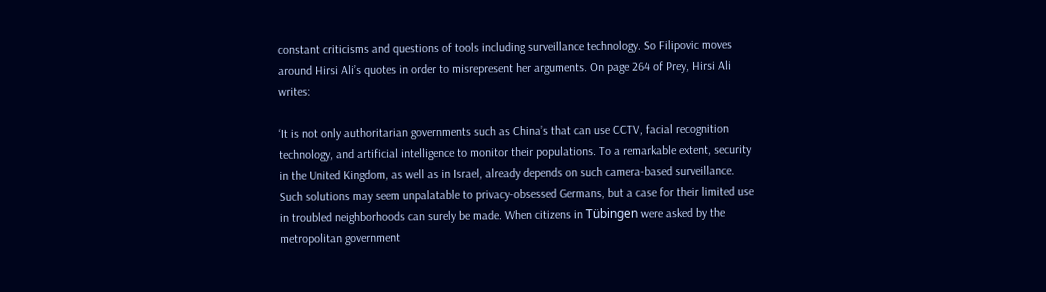constant criticisms and questions of tools including surveillance technology. So Filipovic moves around Hirsi Ali’s quotes in order to misrepresent her arguments. On page 264 of Prey, Hirsi Ali writes:

‘It is not only authoritarian governments such as China’s that can use CCTV, facial recognition technology, and artificial intelligence to monitor their populations. To a remarkable extent, security in the United Kingdom, as well as in Israel, already depends on such camera-based surveillance. Such solutions may seem unpalatable to privacy-obsessed Germans, but a case for their limited use in troubled neighborhoods can surely be made. When citizens in Tübingen were asked by the metropolitan government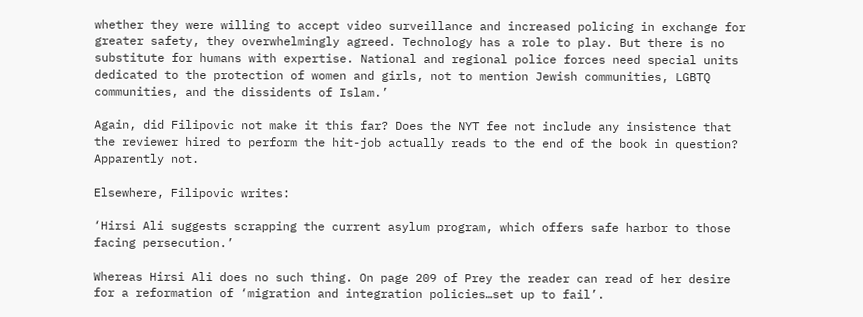whether they were willing to accept video surveillance and increased policing in exchange for greater safety, they overwhelmingly agreed. Technology has a role to play. But there is no substitute for humans with expertise. National and regional police forces need special units dedicated to the protection of women and girls, not to mention Jewish communities, LGBTQ communities, and the dissidents of Islam.’

Again, did Filipovic not make it this far? Does the NYT fee not include any insistence that the reviewer hired to perform the hit-job actually reads to the end of the book in question? Apparently not.

Elsewhere, Filipovic writes:

‘Hirsi Ali suggests scrapping the current asylum program, which offers safe harbor to those facing persecution.’

Whereas Hirsi Ali does no such thing. On page 209 of Prey the reader can read of her desire for a reformation of ‘migration and integration policies…set up to fail’.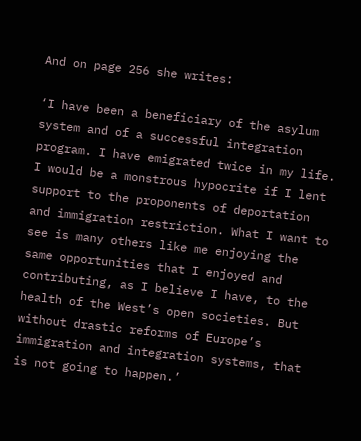And on page 256 she writes:

‘I have been a beneficiary of the asylum system and of a successful integration program. I have emigrated twice in my life. I would be a monstrous hypocrite if I lent support to the proponents of deportation and immigration restriction. What I want to see is many others like me enjoying the same opportunities that I enjoyed and contributing, as I believe I have, to the health of the West’s open societies. But without drastic reforms of Europe’s immigration and integration systems, that is not going to happen.’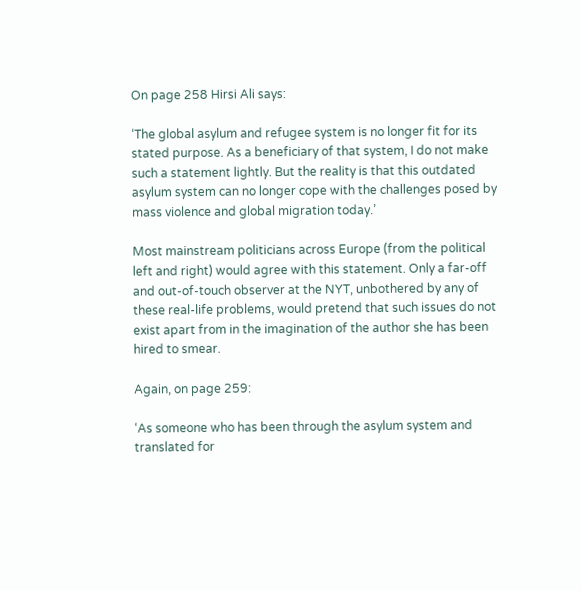On page 258 Hirsi Ali says:

‘The global asylum and refugee system is no longer fit for its stated purpose. As a beneficiary of that system, I do not make such a statement lightly. But the reality is that this outdated asylum system can no longer cope with the challenges posed by mass violence and global migration today.’

Most mainstream politicians across Europe (from the political left and right) would agree with this statement. Only a far-off and out-of-touch observer at the NYT, unbothered by any of these real-life problems, would pretend that such issues do not exist apart from in the imagination of the author she has been hired to smear.

Again, on page 259:

‘As someone who has been through the asylum system and translated for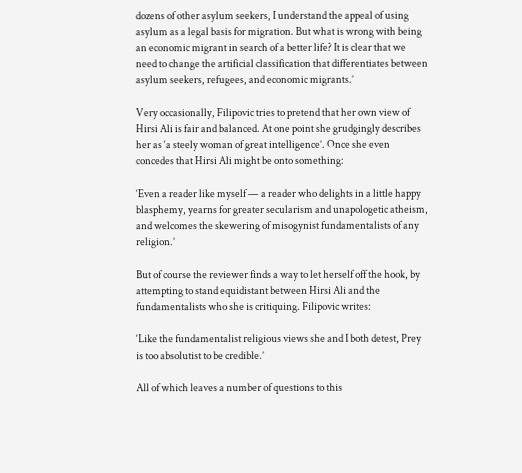dozens of other asylum seekers, I understand the appeal of using asylum as a legal basis for migration. But what is wrong with being an economic migrant in search of a better life? It is clear that we need to change the artificial classification that differentiates between asylum seekers, refugees, and economic migrants.’

Very occasionally, Filipovic tries to pretend that her own view of Hirsi Ali is fair and balanced. At one point she grudgingly describes her as ‘a steely woman of great intelligence’. Once she even concedes that Hirsi Ali might be onto something:

‘Even a reader like myself — a reader who delights in a little happy blasphemy, yearns for greater secularism and unapologetic atheism, and welcomes the skewering of misogynist fundamentalists of any religion.’

But of course the reviewer finds a way to let herself off the hook, by attempting to stand equidistant between Hirsi Ali and the fundamentalists who she is critiquing. Filipovic writes:

‘Like the fundamentalist religious views she and I both detest, Prey is too absolutist to be credible.’

All of which leaves a number of questions to this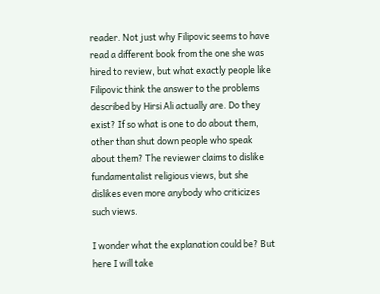reader. Not just why Filipovic seems to have read a different book from the one she was hired to review, but what exactly people like Filipovic think the answer to the problems described by Hirsi Ali actually are. Do they exist? If so what is one to do about them, other than shut down people who speak about them? The reviewer claims to dislike fundamentalist religious views, but she dislikes even more anybody who criticizes such views.

I wonder what the explanation could be? But here I will take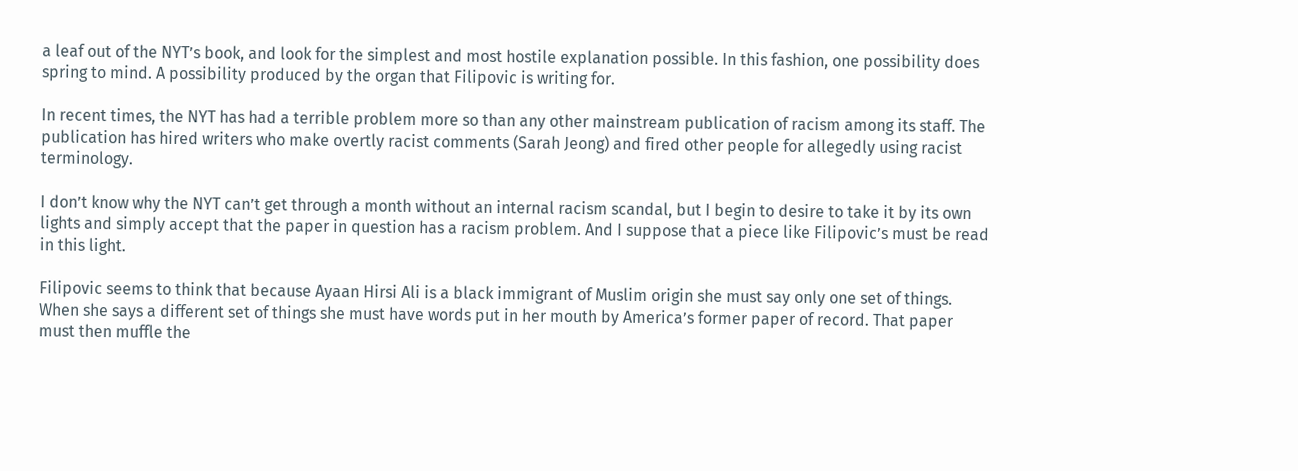a leaf out of the NYT’s book, and look for the simplest and most hostile explanation possible. In this fashion, one possibility does spring to mind. A possibility produced by the organ that Filipovic is writing for.

In recent times, the NYT has had a terrible problem more so than any other mainstream publication of racism among its staff. The publication has hired writers who make overtly racist comments (Sarah Jeong) and fired other people for allegedly using racist terminology.

I don’t know why the NYT can’t get through a month without an internal racism scandal, but I begin to desire to take it by its own lights and simply accept that the paper in question has a racism problem. And I suppose that a piece like Filipovic’s must be read in this light.

Filipovic seems to think that because Ayaan Hirsi Ali is a black immigrant of Muslim origin she must say only one set of things. When she says a different set of things she must have words put in her mouth by America’s former paper of record. That paper must then muffle the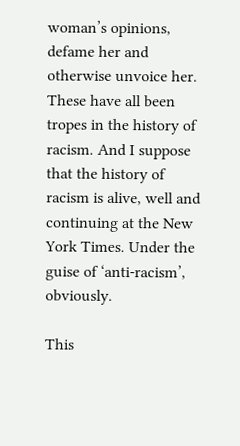woman’s opinions, defame her and otherwise unvoice her. These have all been tropes in the history of racism. And I suppose that the history of racism is alive, well and continuing at the New York Times. Under the guise of ‘anti-racism’, obviously.

This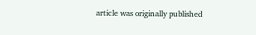article was originally published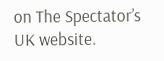on The Spectator’s UK website.